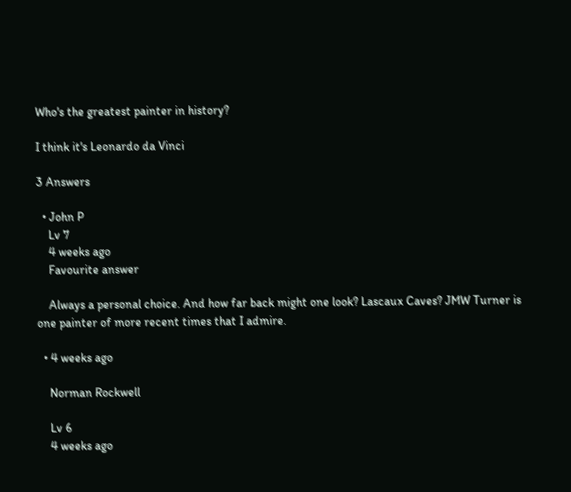Who's the greatest painter in history?

I think it's Leonardo da Vinci

3 Answers

  • John P
    Lv 7
    4 weeks ago
    Favourite answer

    Always a personal choice. And how far back might one look? Lascaux Caves? JMW Turner is one painter of more recent times that I admire.

  • 4 weeks ago

    Norman Rockwell

    Lv 6
    4 weeks ago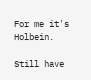For me it's Holbein.

Still have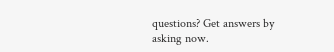questions? Get answers by asking now.